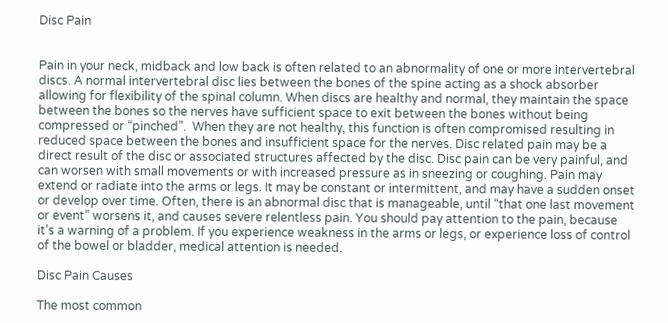Disc Pain


Pain in your neck, midback and low back is often related to an abnormality of one or more intervertebral discs. A normal intervertebral disc lies between the bones of the spine acting as a shock absorber allowing for flexibility of the spinal column. When discs are healthy and normal, they maintain the space between the bones so the nerves have sufficient space to exit between the bones without being compressed or “pinched”.  When they are not healthy, this function is often compromised resulting in reduced space between the bones and insufficient space for the nerves. Disc related pain may be a direct result of the disc or associated structures affected by the disc. Disc pain can be very painful, and can worsen with small movements or with increased pressure as in sneezing or coughing. Pain may extend or radiate into the arms or legs. It may be constant or intermittent, and may have a sudden onset or develop over time. Often, there is an abnormal disc that is manageable, until “that one last movement or event” worsens it, and causes severe relentless pain. You should pay attention to the pain, because it’s a warning of a problem. If you experience weakness in the arms or legs, or experience loss of control of the bowel or bladder, medical attention is needed.

Disc Pain Causes

The most common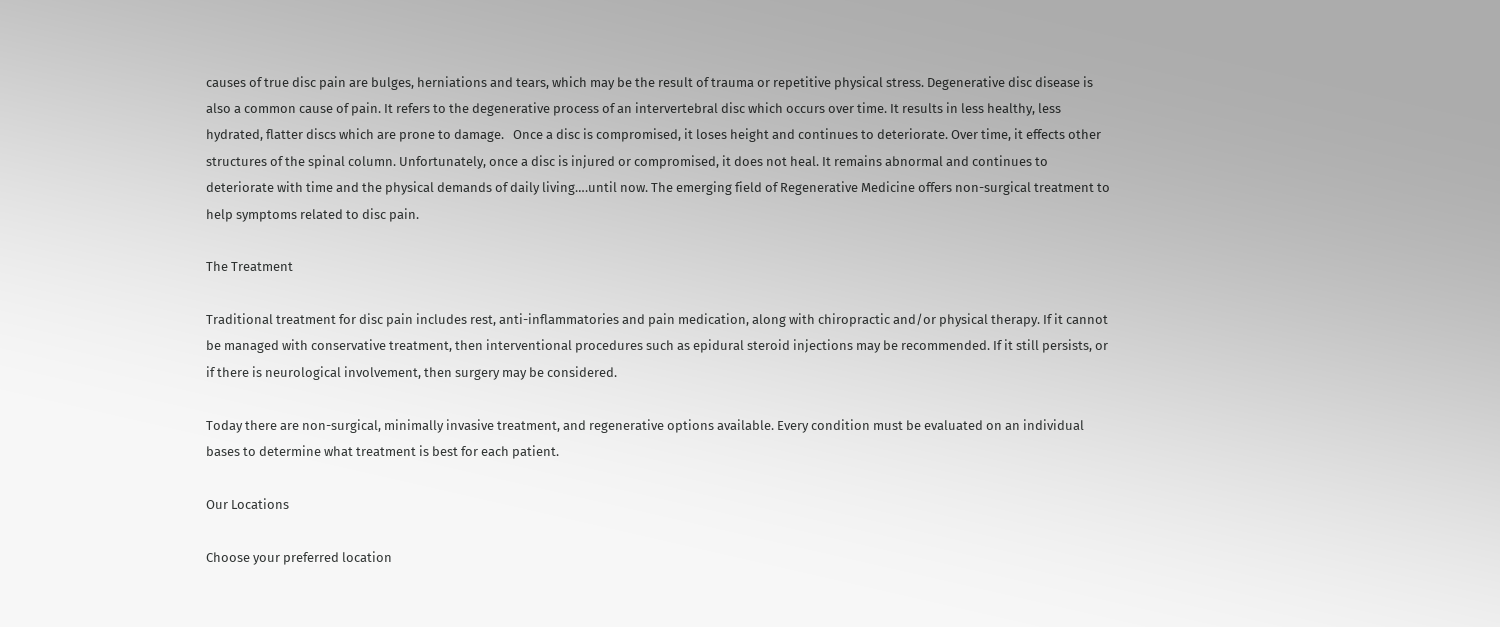causes of true disc pain are bulges, herniations and tears, which may be the result of trauma or repetitive physical stress. Degenerative disc disease is also a common cause of pain. It refers to the degenerative process of an intervertebral disc which occurs over time. It results in less healthy, less hydrated, flatter discs which are prone to damage.   Once a disc is compromised, it loses height and continues to deteriorate. Over time, it effects other structures of the spinal column. Unfortunately, once a disc is injured or compromised, it does not heal. It remains abnormal and continues to deteriorate with time and the physical demands of daily living….until now. The emerging field of Regenerative Medicine offers non-surgical treatment to help symptoms related to disc pain.

The Treatment

Traditional treatment for disc pain includes rest, anti-inflammatories and pain medication, along with chiropractic and/or physical therapy. If it cannot be managed with conservative treatment, then interventional procedures such as epidural steroid injections may be recommended. If it still persists, or if there is neurological involvement, then surgery may be considered.

Today there are non-surgical, minimally invasive treatment, and regenerative options available. Every condition must be evaluated on an individual bases to determine what treatment is best for each patient.

Our Locations

Choose your preferred location